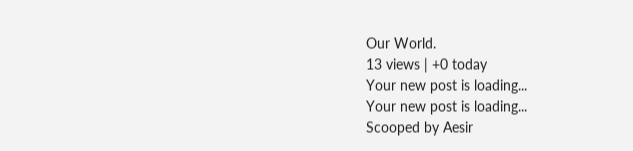Our World.
13 views | +0 today
Your new post is loading...
Your new post is loading...
Scooped by Aesir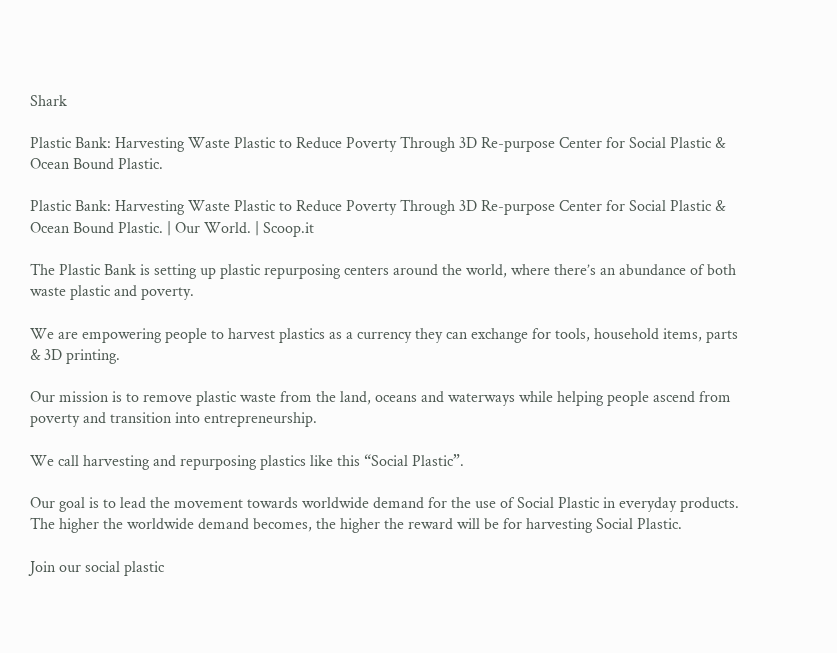Shark

Plastic Bank: Harvesting Waste Plastic to Reduce Poverty Through 3D Re-purpose Center for Social Plastic & Ocean Bound Plastic.

Plastic Bank: Harvesting Waste Plastic to Reduce Poverty Through 3D Re-purpose Center for Social Plastic & Ocean Bound Plastic. | Our World. | Scoop.it

The Plastic Bank is setting up plastic repurposing centers around the world, where there’s an abundance of both waste plastic and poverty.

We are empowering people to harvest plastics as a currency they can exchange for tools, household items, parts & 3D printing.

Our mission is to remove plastic waste from the land, oceans and waterways while helping people ascend from poverty and transition into entrepreneurship.

We call harvesting and repurposing plastics like this “Social Plastic”.

Our goal is to lead the movement towards worldwide demand for the use of Social Plastic in everyday products. The higher the worldwide demand becomes, the higher the reward will be for harvesting Social Plastic.

Join our social plastic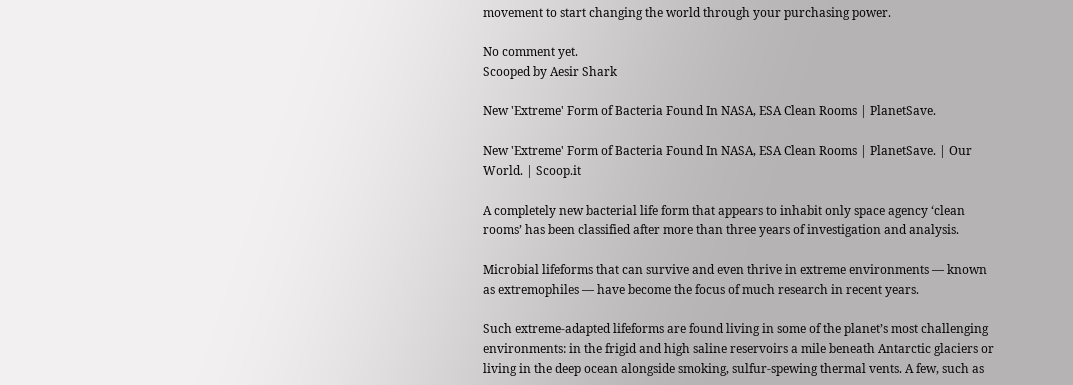movement to start changing the world through your purchasing power.

No comment yet.
Scooped by Aesir Shark

New 'Extreme' Form of Bacteria Found In NASA, ESA Clean Rooms | PlanetSave.

New 'Extreme' Form of Bacteria Found In NASA, ESA Clean Rooms | PlanetSave. | Our World. | Scoop.it

A completely new bacterial life form that appears to inhabit only space agency ‘clean rooms’ has been classified after more than three years of investigation and analysis.

Microbial lifeforms that can survive and even thrive in extreme environments — known as extremophiles — have become the focus of much research in recent years.

Such extreme-adapted lifeforms are found living in some of the planet’s most challenging environments: in the frigid and high saline reservoirs a mile beneath Antarctic glaciers or living in the deep ocean alongside smoking, sulfur-spewing thermal vents. A few, such as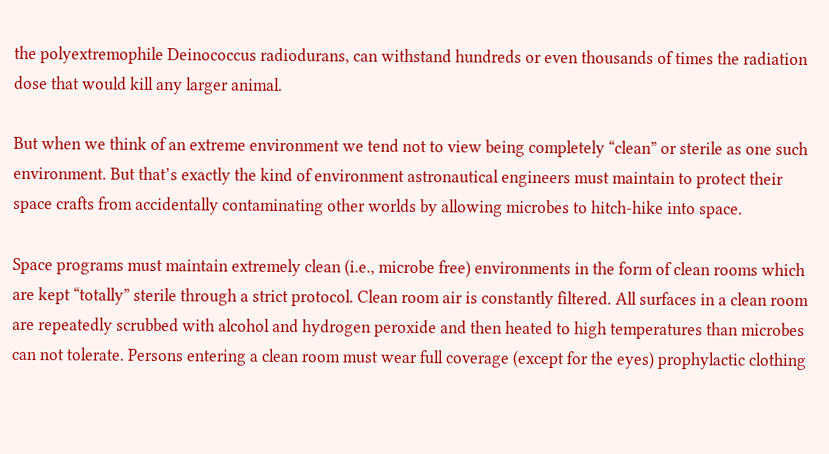the polyextremophile Deinococcus radiodurans, can withstand hundreds or even thousands of times the radiation dose that would kill any larger animal.

But when we think of an extreme environment we tend not to view being completely “clean” or sterile as one such environment. But that’s exactly the kind of environment astronautical engineers must maintain to protect their space crafts from accidentally contaminating other worlds by allowing microbes to hitch-hike into space.

Space programs must maintain extremely clean (i.e., microbe free) environments in the form of clean rooms which are kept “totally” sterile through a strict protocol. Clean room air is constantly filtered. All surfaces in a clean room are repeatedly scrubbed with alcohol and hydrogen peroxide and then heated to high temperatures than microbes can not tolerate. Persons entering a clean room must wear full coverage (except for the eyes) prophylactic clothing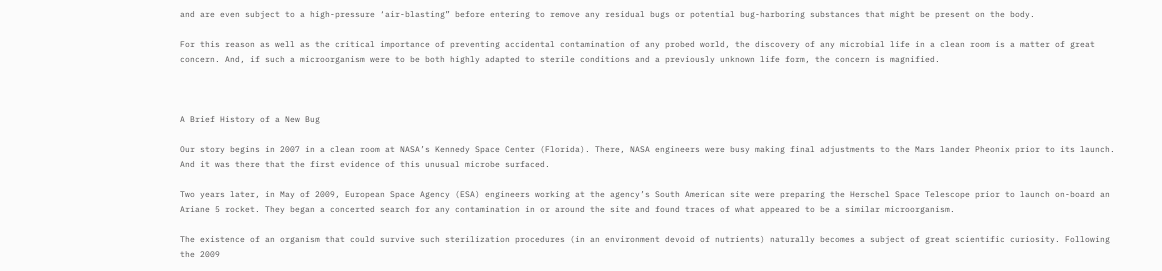and are even subject to a high-pressure ‘air-blasting” before entering to remove any residual bugs or potential bug-harboring substances that might be present on the body.

For this reason as well as the critical importance of preventing accidental contamination of any probed world, the discovery of any microbial life in a clean room is a matter of great concern. And, if such a microorganism were to be both highly adapted to sterile conditions and a previously unknown life form, the concern is magnified.



A Brief History of a New Bug

Our story begins in 2007 in a clean room at NASA’s Kennedy Space Center (Florida). There, NASA engineers were busy making final adjustments to the Mars lander Pheonix prior to its launch. And it was there that the first evidence of this unusual microbe surfaced.

Two years later, in May of 2009, European Space Agency (ESA) engineers working at the agency’s South American site were preparing the Herschel Space Telescope prior to launch on-board an Ariane 5 rocket. They began a concerted search for any contamination in or around the site and found traces of what appeared to be a similar microorganism.

The existence of an organism that could survive such sterilization procedures (in an environment devoid of nutrients) naturally becomes a subject of great scientific curiosity. Following the 2009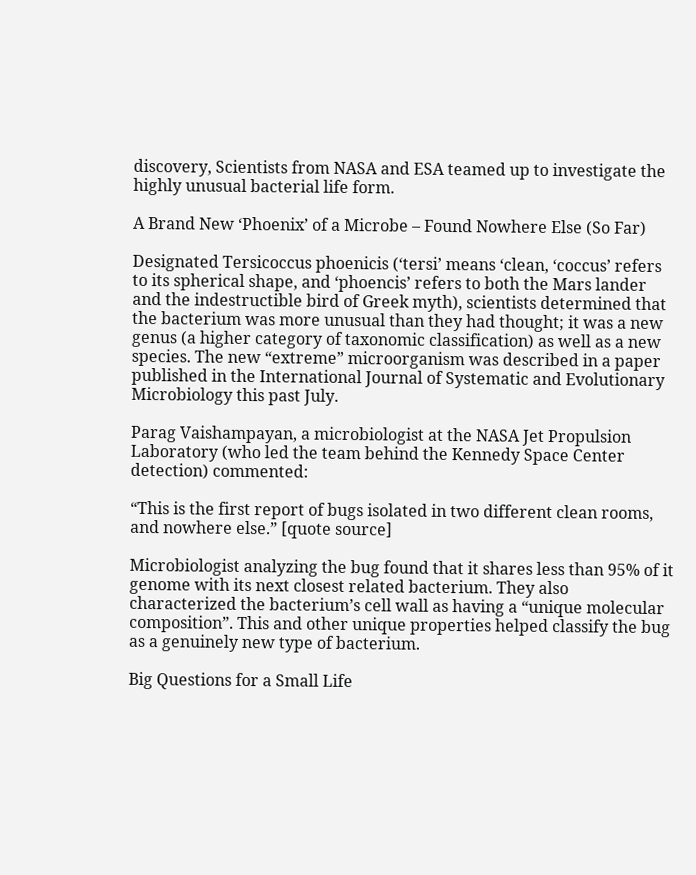discovery, Scientists from NASA and ESA teamed up to investigate the highly unusual bacterial life form.

A Brand New ‘Phoenix’ of a Microbe – Found Nowhere Else (So Far)

Designated Tersicoccus phoenicis (‘tersi’ means ‘clean, ‘coccus’ refers to its spherical shape, and ‘phoencis’ refers to both the Mars lander and the indestructible bird of Greek myth), scientists determined that the bacterium was more unusual than they had thought; it was a new genus (a higher category of taxonomic classification) as well as a new species. The new “extreme” microorganism was described in a paper published in the International Journal of Systematic and Evolutionary Microbiology this past July.

Parag Vaishampayan, a microbiologist at the NASA Jet Propulsion Laboratory (who led the team behind the Kennedy Space Center detection) commented:

“This is the first report of bugs isolated in two different clean rooms, and nowhere else.” [quote source]

Microbiologist analyzing the bug found that it shares less than 95% of it genome with its next closest related bacterium. They also characterized the bacterium’s cell wall as having a “unique molecular composition”. This and other unique properties helped classify the bug as a genuinely new type of bacterium.

Big Questions for a Small Life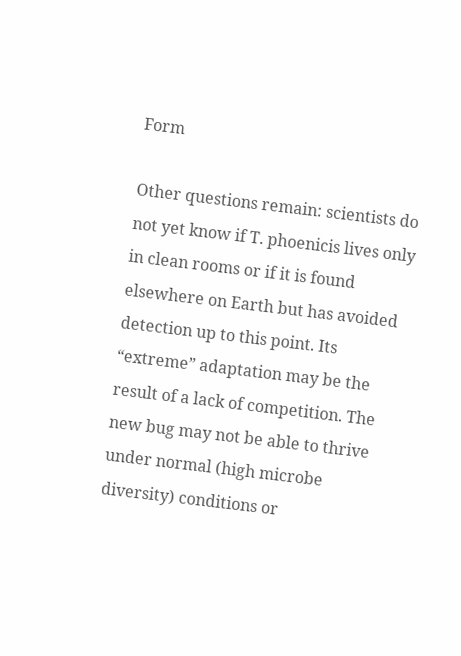Form

Other questions remain: scientists do not yet know if T. phoenicis lives only in clean rooms or if it is found elsewhere on Earth but has avoided detection up to this point. Its “extreme” adaptation may be the result of a lack of competition. The new bug may not be able to thrive under normal (high microbe diversity) conditions or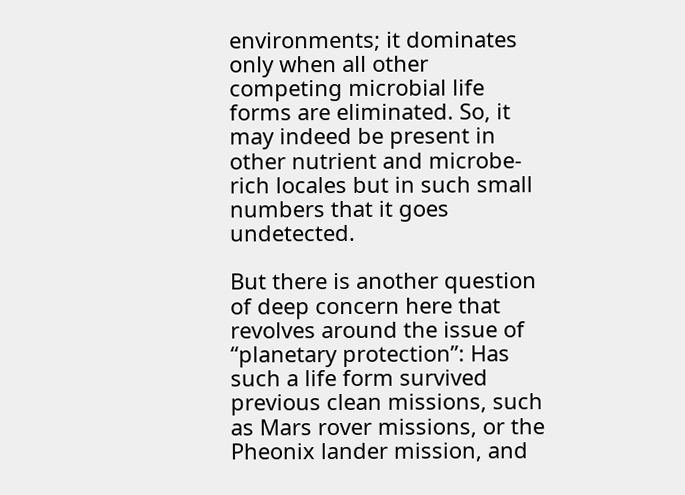environments; it dominates only when all other competing microbial life forms are eliminated. So, it may indeed be present in other nutrient and microbe-rich locales but in such small numbers that it goes undetected.

But there is another question of deep concern here that revolves around the issue of “planetary protection”: Has such a life form survived previous clean missions, such as Mars rover missions, or the Pheonix lander mission, and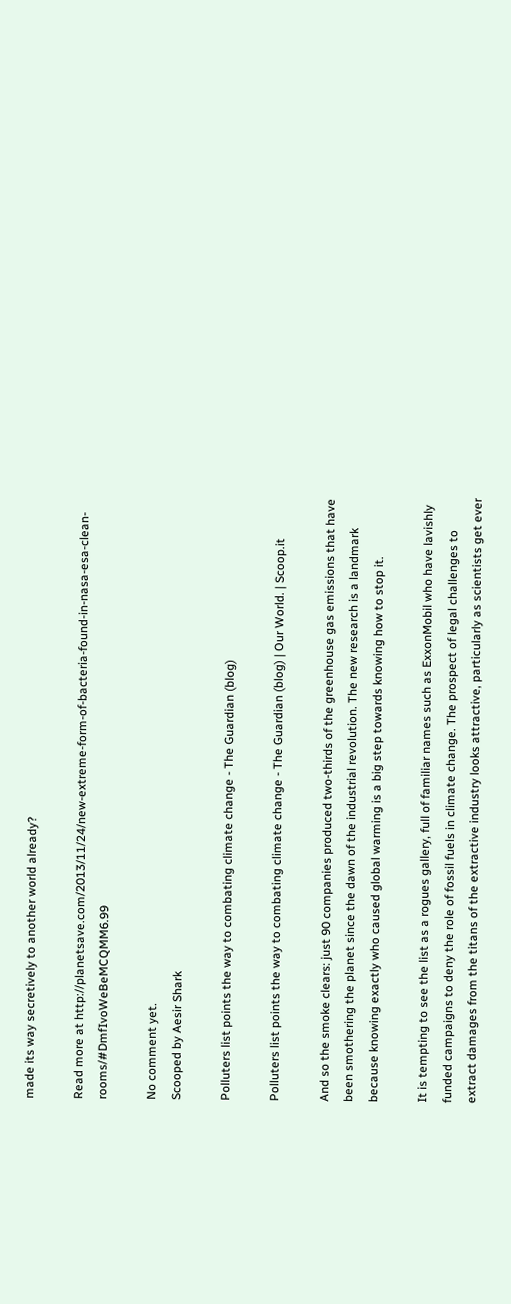made its way secretively to another world already?

Read more at http://planetsave.com/2013/11/24/new-extreme-form-of-bacteria-found-in-nasa-esa-clean-rooms/#DmfIvoWeBeMCQMM6.99

No comment yet.
Scooped by Aesir Shark

Polluters list points the way to combating climate change - The Guardian (blog)

Polluters list points the way to combating climate change - The Guardian (blog) | Our World. | Scoop.it

And so the smoke clears: just 90 companies produced two-thirds of the greenhouse gas emissions that have been smothering the planet since the dawn of the industrial revolution. The new research is a landmark because knowing exactly who caused global warming is a big step towards knowing how to stop it.

It is tempting to see the list as a rogues gallery, full of familiar names such as ExxonMobil who have lavishly funded campaigns to deny the role of fossil fuels in climate change. The prospect of legal challenges to extract damages from the titans of the extractive industry looks attractive, particularly as scientists get ever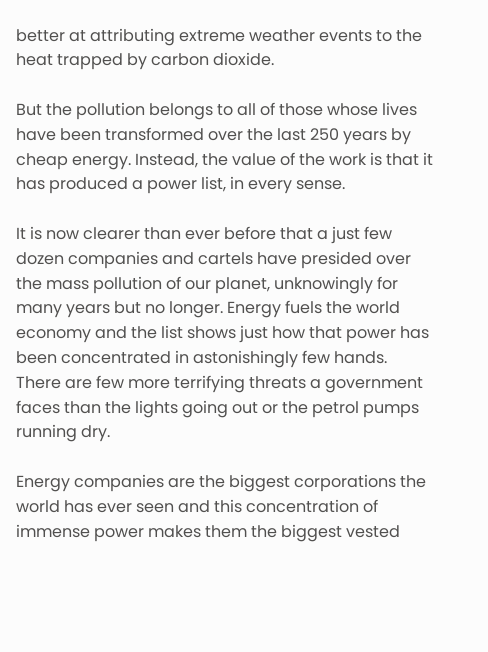better at attributing extreme weather events to the heat trapped by carbon dioxide.

But the pollution belongs to all of those whose lives have been transformed over the last 250 years by cheap energy. Instead, the value of the work is that it has produced a power list, in every sense.

It is now clearer than ever before that a just few dozen companies and cartels have presided over the mass pollution of our planet, unknowingly for many years but no longer. Energy fuels the world economy and the list shows just how that power has been concentrated in astonishingly few hands. There are few more terrifying threats a government faces than the lights going out or the petrol pumps running dry.

Energy companies are the biggest corporations the world has ever seen and this concentration of immense power makes them the biggest vested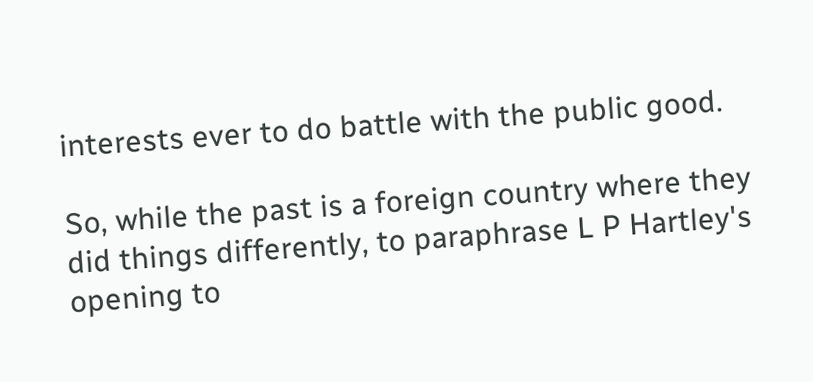interests ever to do battle with the public good.

So, while the past is a foreign country where they did things differently, to paraphrase L P Hartley's opening to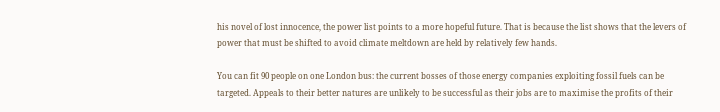his novel of lost innocence, the power list points to a more hopeful future. That is because the list shows that the levers of power that must be shifted to avoid climate meltdown are held by relatively few hands.

You can fit 90 people on one London bus: the current bosses of those energy companies exploiting fossil fuels can be targeted. Appeals to their better natures are unlikely to be successful as their jobs are to maximise the profits of their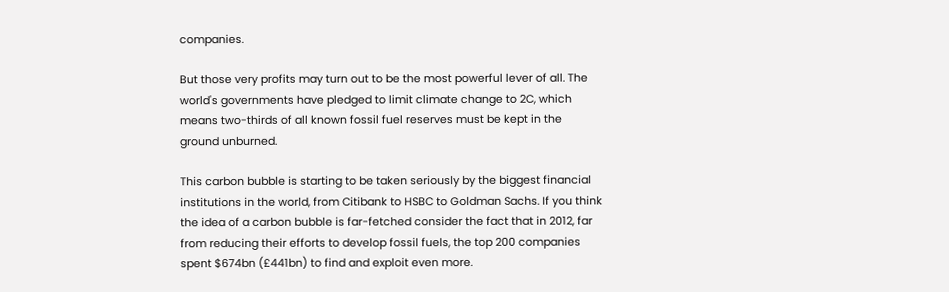companies.

But those very profits may turn out to be the most powerful lever of all. The world's governments have pledged to limit climate change to 2C, which means two-thirds of all known fossil fuel reserves must be kept in the ground unburned.

This carbon bubble is starting to be taken seriously by the biggest financial institutions in the world, from Citibank to HSBC to Goldman Sachs. If you think the idea of a carbon bubble is far-fetched consider the fact that in 2012, far from reducing their efforts to develop fossil fuels, the top 200 companies spent $674bn (£441bn) to find and exploit even more.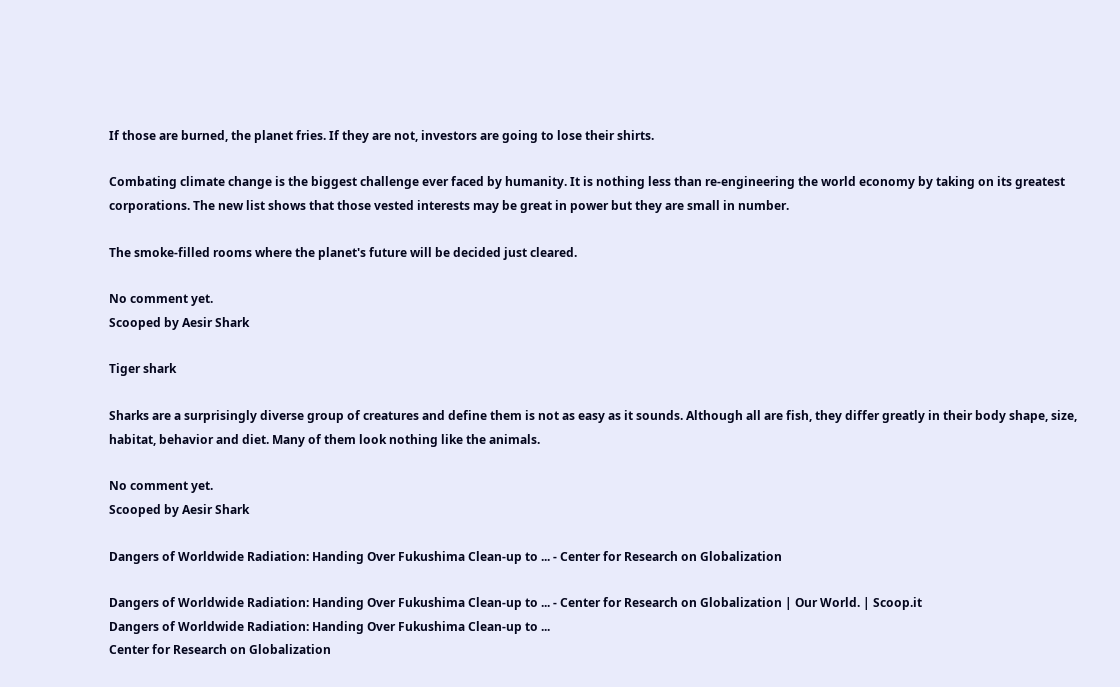If those are burned, the planet fries. If they are not, investors are going to lose their shirts.

Combating climate change is the biggest challenge ever faced by humanity. It is nothing less than re-engineering the world economy by taking on its greatest corporations. The new list shows that those vested interests may be great in power but they are small in number.

The smoke-filled rooms where the planet's future will be decided just cleared.

No comment yet.
Scooped by Aesir Shark

Tiger shark

Sharks are a surprisingly diverse group of creatures and define them is not as easy as it sounds. Although all are fish, they differ greatly in their body shape, size, habitat, behavior and diet. Many of them look nothing like the animals.

No comment yet.
Scooped by Aesir Shark

Dangers of Worldwide Radiation: Handing Over Fukushima Clean-up to ... - Center for Research on Globalization

Dangers of Worldwide Radiation: Handing Over Fukushima Clean-up to ... - Center for Research on Globalization | Our World. | Scoop.it
Dangers of Worldwide Radiation: Handing Over Fukushima Clean-up to ...
Center for Research on Globalization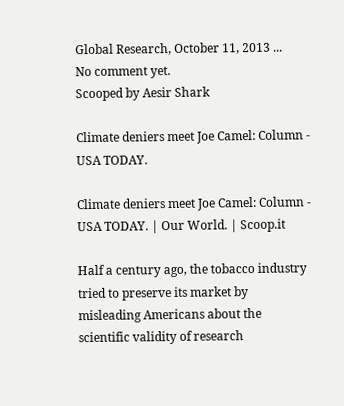Global Research, October 11, 2013 ...
No comment yet.
Scooped by Aesir Shark

Climate deniers meet Joe Camel: Column - USA TODAY.

Climate deniers meet Joe Camel: Column - USA TODAY. | Our World. | Scoop.it

Half a century ago, the tobacco industry tried to preserve its market by misleading Americans about the scientific validity of research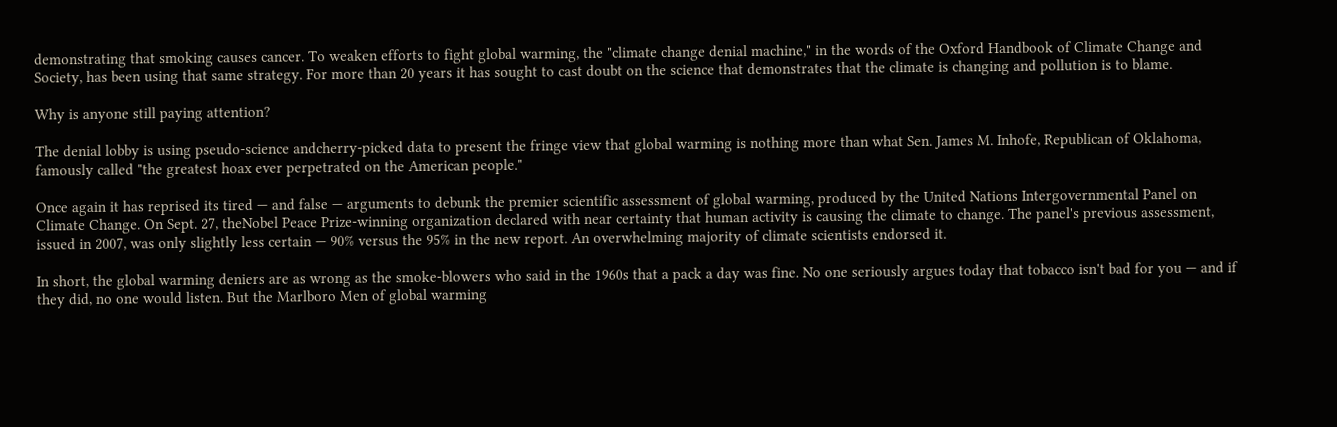demonstrating that smoking causes cancer. To weaken efforts to fight global warming, the "climate change denial machine," in the words of the Oxford Handbook of Climate Change and Society, has been using that same strategy. For more than 20 years it has sought to cast doubt on the science that demonstrates that the climate is changing and pollution is to blame.

Why is anyone still paying attention?

The denial lobby is using pseudo-science andcherry-picked data to present the fringe view that global warming is nothing more than what Sen. James M. Inhofe, Republican of Oklahoma, famously called "the greatest hoax ever perpetrated on the American people."

Once again it has reprised its tired — and false — arguments to debunk the premier scientific assessment of global warming, produced by the United Nations Intergovernmental Panel on Climate Change. On Sept. 27, theNobel Peace Prize-winning organization declared with near certainty that human activity is causing the climate to change. The panel's previous assessment, issued in 2007, was only slightly less certain — 90% versus the 95% in the new report. An overwhelming majority of climate scientists endorsed it.

In short, the global warming deniers are as wrong as the smoke-blowers who said in the 1960s that a pack a day was fine. No one seriously argues today that tobacco isn't bad for you — and if they did, no one would listen. But the Marlboro Men of global warming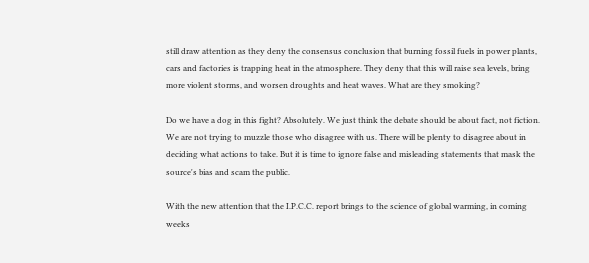still draw attention as they deny the consensus conclusion that burning fossil fuels in power plants, cars and factories is trapping heat in the atmosphere. They deny that this will raise sea levels, bring more violent storms, and worsen droughts and heat waves. What are they smoking?

Do we have a dog in this fight? Absolutely. We just think the debate should be about fact, not fiction. We are not trying to muzzle those who disagree with us. There will be plenty to disagree about in deciding what actions to take. But it is time to ignore false and misleading statements that mask the source's bias and scam the public.

With the new attention that the I.P.C.C. report brings to the science of global warming, in coming weeks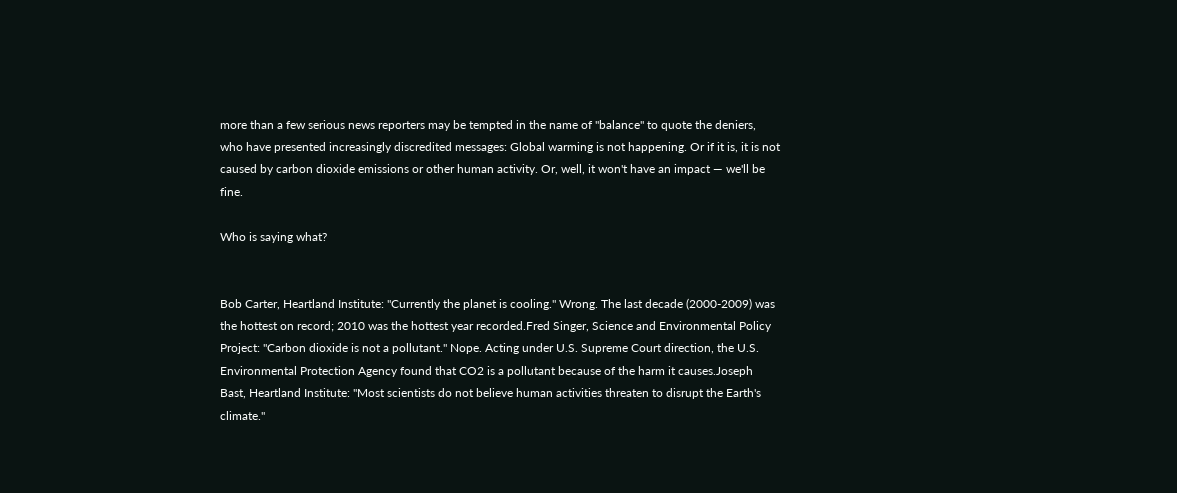more than a few serious news reporters may be tempted in the name of "balance" to quote the deniers, who have presented increasingly discredited messages: Global warming is not happening. Or if it is, it is not caused by carbon dioxide emissions or other human activity. Or, well, it won't have an impact — we'll be fine.

Who is saying what?


Bob Carter, Heartland Institute: "Currently the planet is cooling." Wrong. The last decade (2000-2009) was the hottest on record; 2010 was the hottest year recorded.Fred Singer, Science and Environmental Policy Project: "Carbon dioxide is not a pollutant." Nope. Acting under U.S. Supreme Court direction, the U.S. Environmental Protection Agency found that CO2 is a pollutant because of the harm it causes.Joseph Bast, Heartland Institute: "Most scientists do not believe human activities threaten to disrupt the Earth's climate."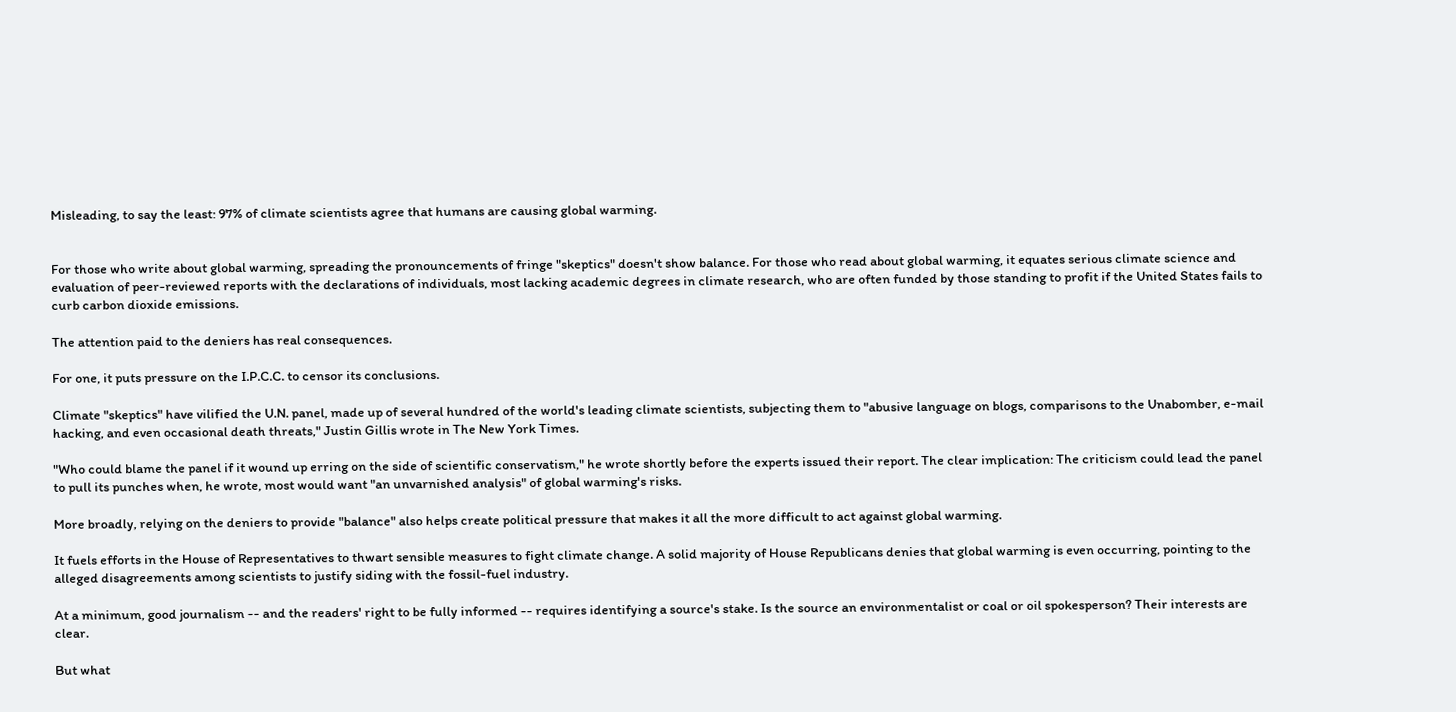Misleading, to say the least: 97% of climate scientists agree that humans are causing global warming.


For those who write about global warming, spreading the pronouncements of fringe "skeptics" doesn't show balance. For those who read about global warming, it equates serious climate science and evaluation of peer-reviewed reports with the declarations of individuals, most lacking academic degrees in climate research, who are often funded by those standing to profit if the United States fails to curb carbon dioxide emissions.

The attention paid to the deniers has real consequences.

For one, it puts pressure on the I.P.C.C. to censor its conclusions.

Climate "skeptics" have vilified the U.N. panel, made up of several hundred of the world's leading climate scientists, subjecting them to "abusive language on blogs, comparisons to the Unabomber, e-mail hacking, and even occasional death threats," Justin Gillis wrote in The New York Times.

"Who could blame the panel if it wound up erring on the side of scientific conservatism," he wrote shortly before the experts issued their report. The clear implication: The criticism could lead the panel to pull its punches when, he wrote, most would want "an unvarnished analysis" of global warming's risks.

More broadly, relying on the deniers to provide "balance" also helps create political pressure that makes it all the more difficult to act against global warming.

It fuels efforts in the House of Representatives to thwart sensible measures to fight climate change. A solid majority of House Republicans denies that global warming is even occurring, pointing to the alleged disagreements among scientists to justify siding with the fossil-fuel industry.

At a minimum, good journalism -- and the readers' right to be fully informed -- requires identifying a source's stake. Is the source an environmentalist or coal or oil spokesperson? Their interests are clear.

But what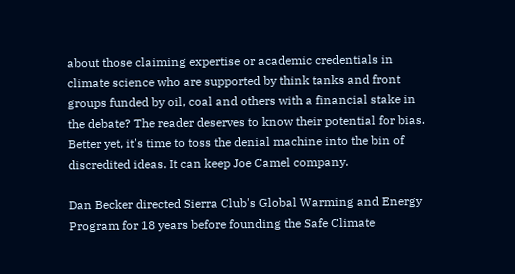about those claiming expertise or academic credentials in climate science who are supported by think tanks and front groups funded by oil, coal and others with a financial stake in the debate? The reader deserves to know their potential for bias. Better yet, it's time to toss the denial machine into the bin of discredited ideas. It can keep Joe Camel company.

Dan Becker directed Sierra Club's Global Warming and Energy Program for 18 years before founding the Safe Climate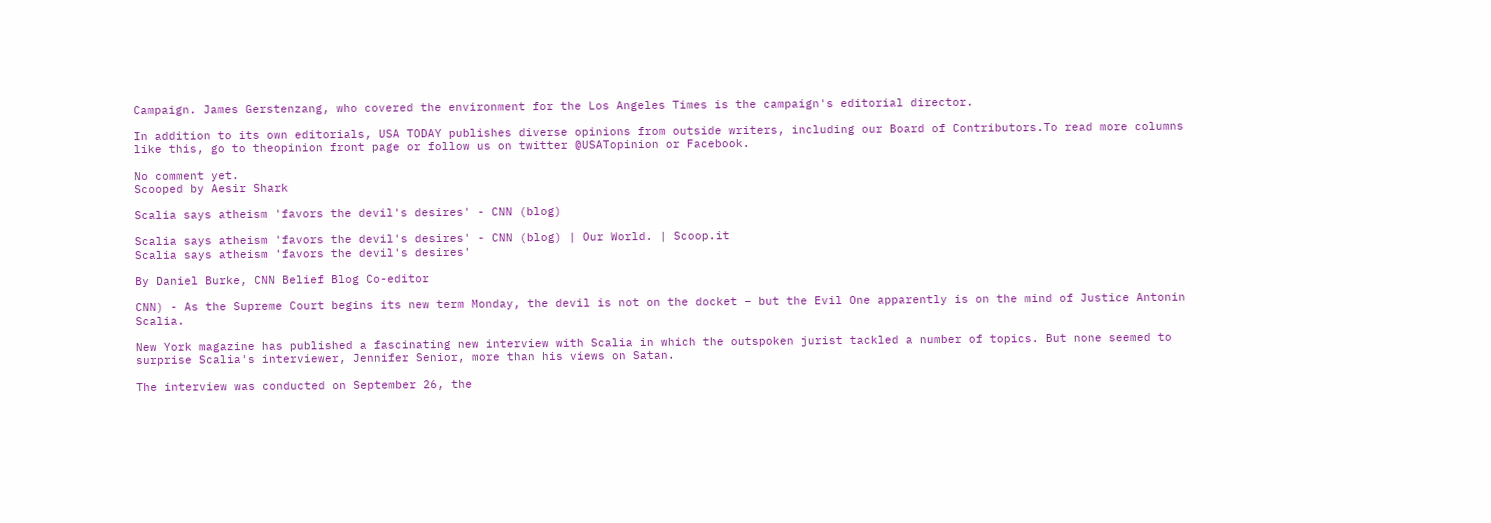Campaign. James Gerstenzang, who covered the environment for the Los Angeles Times is the campaign's editorial director.

In addition to its own editorials, USA TODAY publishes diverse opinions from outside writers, including our Board of Contributors.To read more columns like this, go to theopinion front page or follow us on twitter @USATopinion or Facebook.

No comment yet.
Scooped by Aesir Shark

Scalia says atheism 'favors the devil's desires' - CNN (blog)

Scalia says atheism 'favors the devil's desires' - CNN (blog) | Our World. | Scoop.it
Scalia says atheism 'favors the devil's desires'

By Daniel Burke, CNN Belief Blog Co-editor

CNN) - As the Supreme Court begins its new term Monday, the devil is not on the docket – but the Evil One apparently is on the mind of Justice Antonin Scalia.

New York magazine has published a fascinating new interview with Scalia in which the outspoken jurist tackled a number of topics. But none seemed to surprise Scalia's interviewer, Jennifer Senior, more than his views on Satan.

The interview was conducted on September 26, the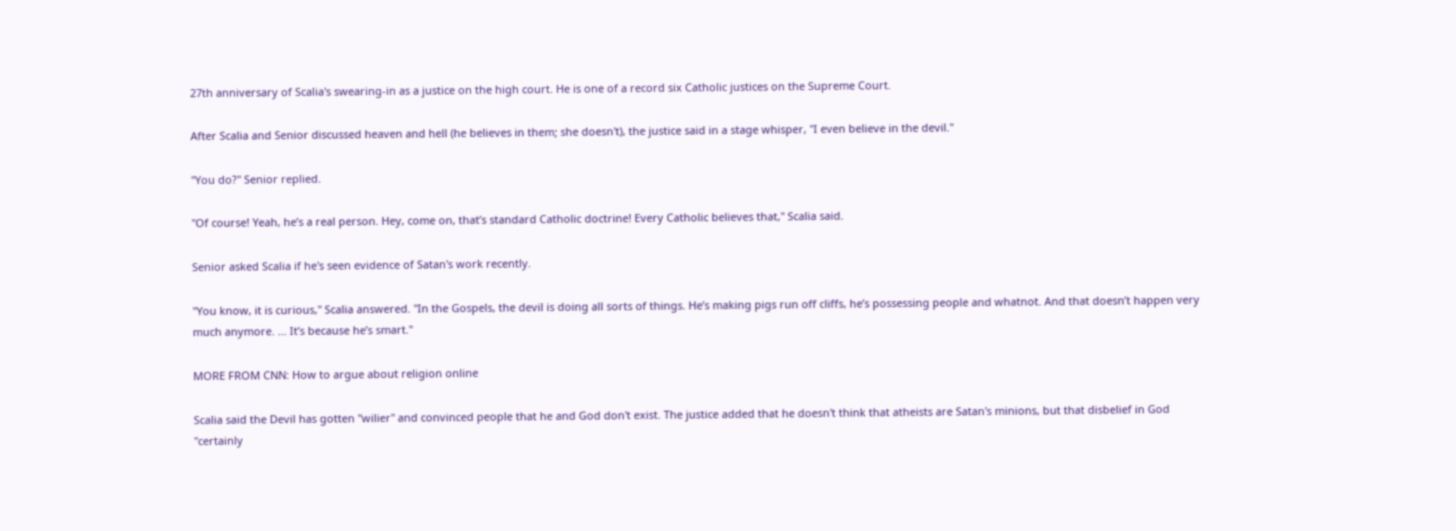27th anniversary of Scalia's swearing-in as a justice on the high court. He is one of a record six Catholic justices on the Supreme Court.

After Scalia and Senior discussed heaven and hell (he believes in them; she doesn't), the justice said in a stage whisper, "I even believe in the devil."

"You do?" Senior replied.

"Of course! Yeah, he’s a real person. Hey, come on, that’s standard Catholic doctrine! Every Catholic believes that," Scalia said.

Senior asked Scalia if he's seen evidence of Satan's work recently.

"You know, it is curious," Scalia answered. "In the Gospels, the devil is doing all sorts of things. He’s making pigs run off cliffs, he’s possessing people and whatnot. And that doesn’t happen very much anymore. ... It’s because he’s smart."

MORE FROM CNN: How to argue about religion online

Scalia said the Devil has gotten "wilier" and convinced people that he and God don't exist. The justice added that he doesn't think that atheists are Satan's minions, but that disbelief in God "certainly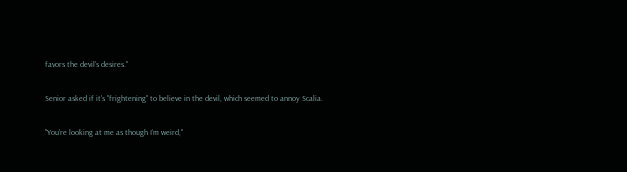favors the devil's desires."

Senior asked if it's "frightening" to believe in the devil, which seemed to annoy Scalia.

"You’re looking at me as though I’m weird,"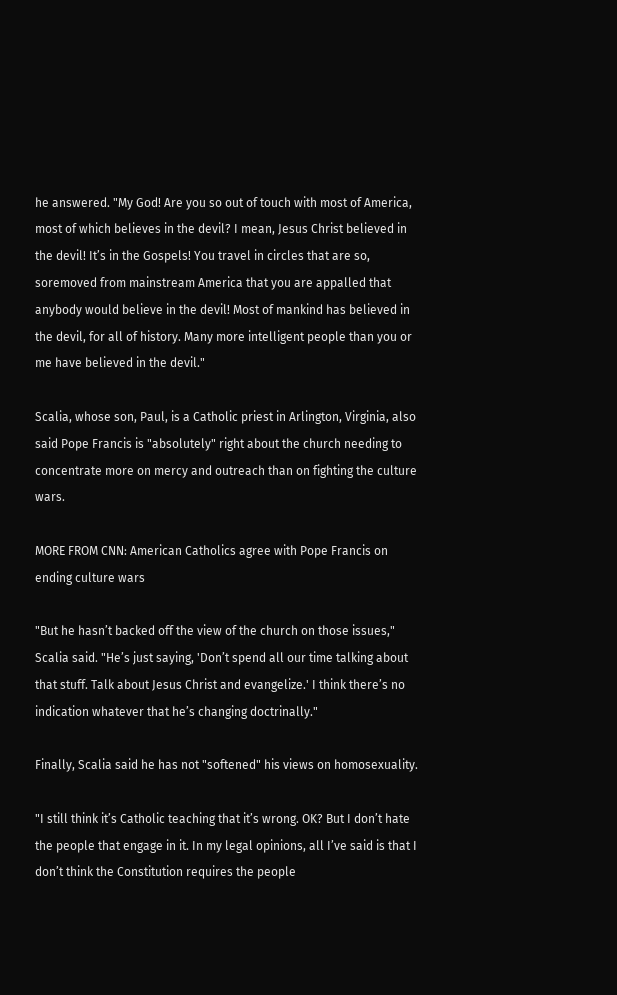he answered. "My God! Are you so out of touch with most of America, most of which believes in the devil? I mean, Jesus Christ believed in the devil! It’s in the Gospels! You travel in circles that are so, soremoved from mainstream America that you are appalled that anybody would believe in the devil! Most of mankind has believed in the devil, for all of history. Many more intelligent people than you or me have believed in the devil."

Scalia, whose son, Paul, is a Catholic priest in Arlington, Virginia, also said Pope Francis is "absolutely" right about the church needing to concentrate more on mercy and outreach than on fighting the culture wars.

MORE FROM CNN: American Catholics agree with Pope Francis on ending culture wars

"But he hasn’t backed off the view of the church on those issues," Scalia said. "He’s just saying, 'Don’t spend all our time talking about that stuff. Talk about Jesus Christ and evangelize.' I think there’s no indication whatever that he’s changing doctrinally."

Finally, Scalia said he has not "softened" his views on homosexuality.

"I still think it’s Catholic teaching that it’s wrong. OK? But I don’t hate the people that engage in it. In my legal opinions, all I’ve said is that I don’t think the Constitution requires the people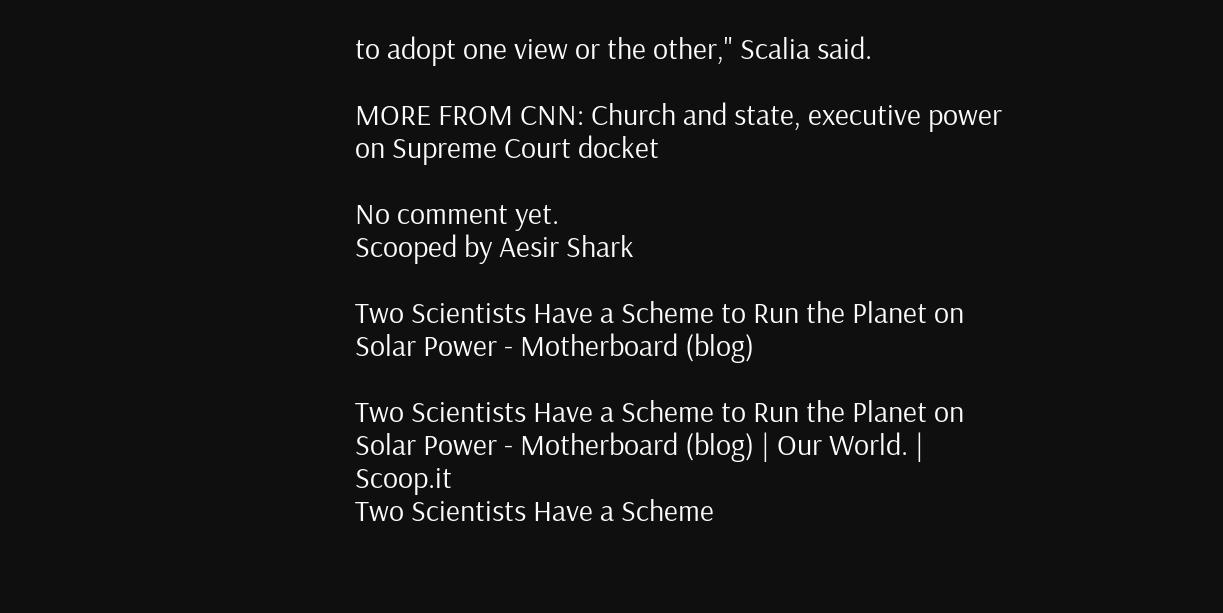to adopt one view or the other," Scalia said.

MORE FROM CNN: Church and state, executive power on Supreme Court docket

No comment yet.
Scooped by Aesir Shark

Two Scientists Have a Scheme to Run the Planet on Solar Power - Motherboard (blog)

Two Scientists Have a Scheme to Run the Planet on Solar Power - Motherboard (blog) | Our World. | Scoop.it
Two Scientists Have a Scheme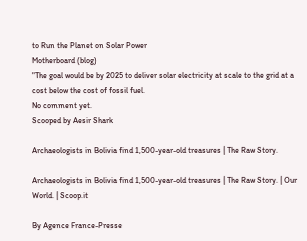to Run the Planet on Solar Power
Motherboard (blog)
"The goal would be by 2025 to deliver solar electricity at scale to the grid at a cost below the cost of fossil fuel.
No comment yet.
Scooped by Aesir Shark

Archaeologists in Bolivia find 1,500-year-old treasures | The Raw Story.

Archaeologists in Bolivia find 1,500-year-old treasures | The Raw Story. | Our World. | Scoop.it

By Agence France-Presse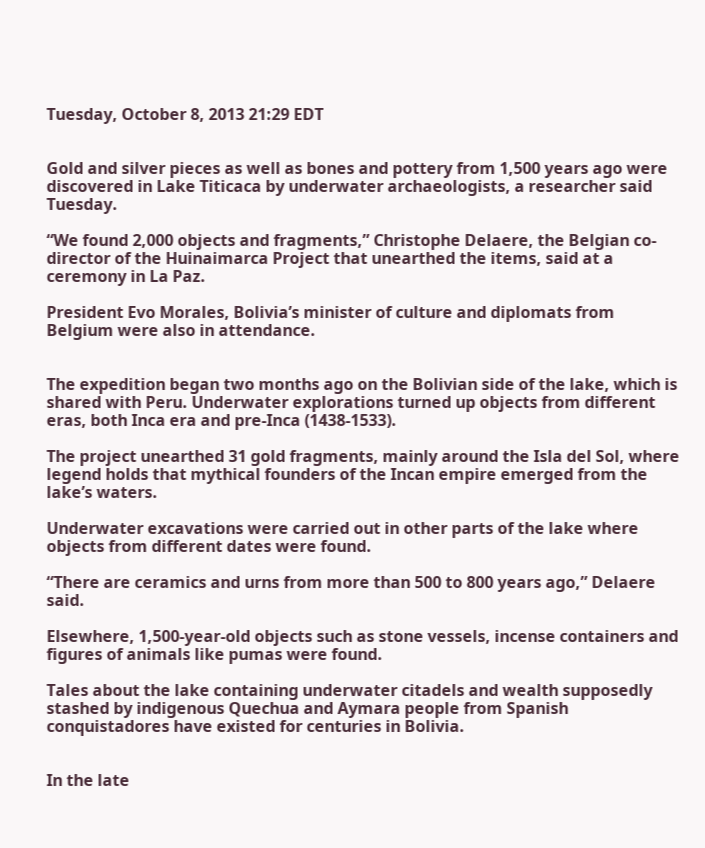Tuesday, October 8, 2013 21:29 EDT


Gold and silver pieces as well as bones and pottery from 1,500 years ago were discovered in Lake Titicaca by underwater archaeologists, a researcher said Tuesday.

“We found 2,000 objects and fragments,” Christophe Delaere, the Belgian co-director of the Huinaimarca Project that unearthed the items, said at a ceremony in La Paz.

President Evo Morales, Bolivia’s minister of culture and diplomats from Belgium were also in attendance.


The expedition began two months ago on the Bolivian side of the lake, which is shared with Peru. Underwater explorations turned up objects from different eras, both Inca era and pre-Inca (1438-1533).

The project unearthed 31 gold fragments, mainly around the Isla del Sol, where legend holds that mythical founders of the Incan empire emerged from the lake’s waters.

Underwater excavations were carried out in other parts of the lake where objects from different dates were found.

“There are ceramics and urns from more than 500 to 800 years ago,” Delaere said.

Elsewhere, 1,500-year-old objects such as stone vessels, incense containers and figures of animals like pumas were found.

Tales about the lake containing underwater citadels and wealth supposedly stashed by indigenous Quechua and Aymara people from Spanish conquistadores have existed for centuries in Bolivia.


In the late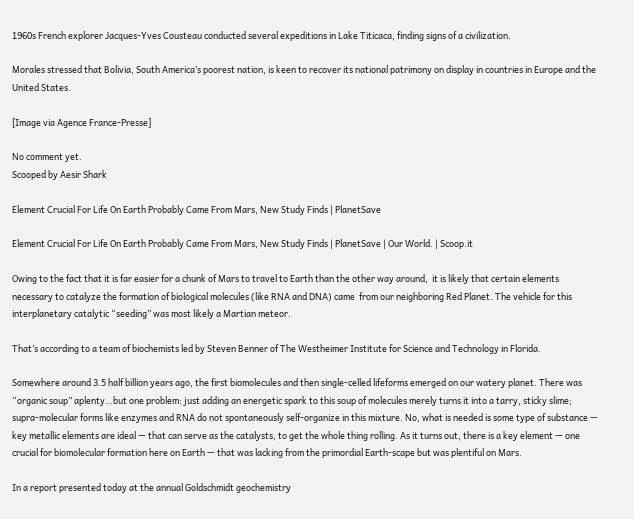1960s French explorer Jacques-Yves Cousteau conducted several expeditions in Lake Titicaca, finding signs of a civilization.

Morales stressed that Bolivia, South America’s poorest nation, is keen to recover its national patrimony on display in countries in Europe and the United States.

[Image via Agence France-Presse]

No comment yet.
Scooped by Aesir Shark

Element Crucial For Life On Earth Probably Came From Mars, New Study Finds | PlanetSave

Element Crucial For Life On Earth Probably Came From Mars, New Study Finds | PlanetSave | Our World. | Scoop.it

Owing to the fact that it is far easier for a chunk of Mars to travel to Earth than the other way around,  it is likely that certain elements necessary to catalyze the formation of biological molecules (like RNA and DNA) came  from our neighboring Red Planet. The vehicle for this interplanetary catalytic “seeding” was most likely a Martian meteor.

That’s according to a team of biochemists led by Steven Benner of The Westheimer Institute for Science and Technology in Florida.

Somewhere around 3.5 half billion years ago, the first biomolecules and then single-celled lifeforms emerged on our watery planet. There was “organic soup” aplenty…but one problem: just adding an energetic spark to this soup of molecules merely turns it into a tarry, sticky slime; supra-molecular forms like enzymes and RNA do not spontaneously self-organize in this mixture. No, what is needed is some type of substance — key metallic elements are ideal — that can serve as the catalysts, to get the whole thing rolling. As it turns out, there is a key element — one crucial for biomolecular formation here on Earth — that was lacking from the primordial Earth-scape but was plentiful on Mars.

In a report presented today at the annual Goldschmidt geochemistry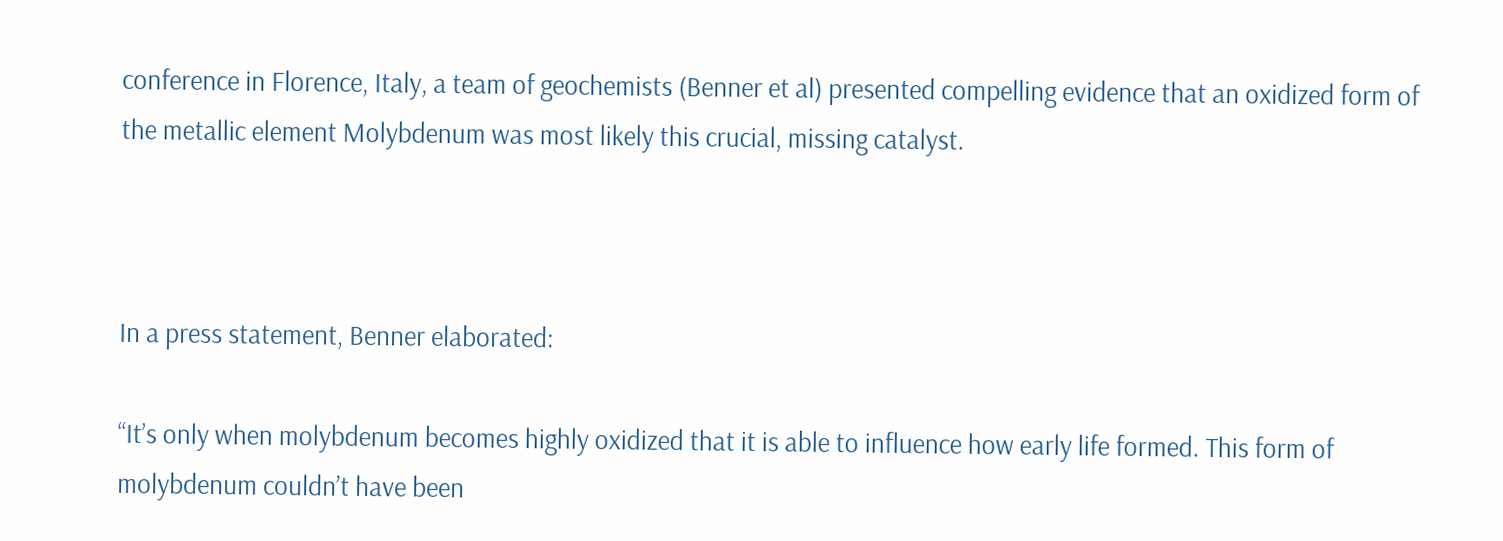conference in Florence, Italy, a team of geochemists (Benner et al) presented compelling evidence that an oxidized form of the metallic element Molybdenum was most likely this crucial, missing catalyst.



In a press statement, Benner elaborated:

“It’s only when molybdenum becomes highly oxidized that it is able to influence how early life formed. This form of molybdenum couldn’t have been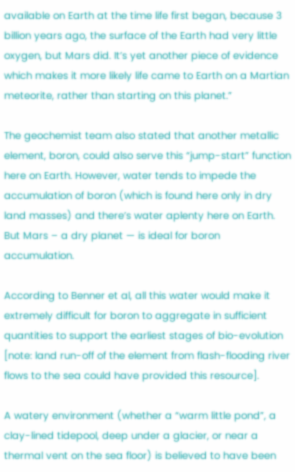available on Earth at the time life first began, because 3 billion years ago, the surface of the Earth had very little oxygen, but Mars did. It’s yet another piece of evidence which makes it more likely life came to Earth on a Martian meteorite, rather than starting on this planet.”

The geochemist team also stated that another metallic element, boron, could also serve this “jump-start” function here on Earth. However, water tends to impede the accumulation of boron (which is found here only in dry land masses) and there’s water aplenty here on Earth. But Mars – a dry planet — is ideal for boron accumulation.

According to Benner et al, all this water would make it extremely difficult for boron to aggregate in sufficient quantities to support the earliest stages of bio-evolution [note: land run-off of the element from flash-flooding river flows to the sea could have provided this resource].

A watery environment (whether a “warm little pond”, a clay-lined tidepool, deep under a glacier, or near a thermal vent on the sea floor) is believed to have been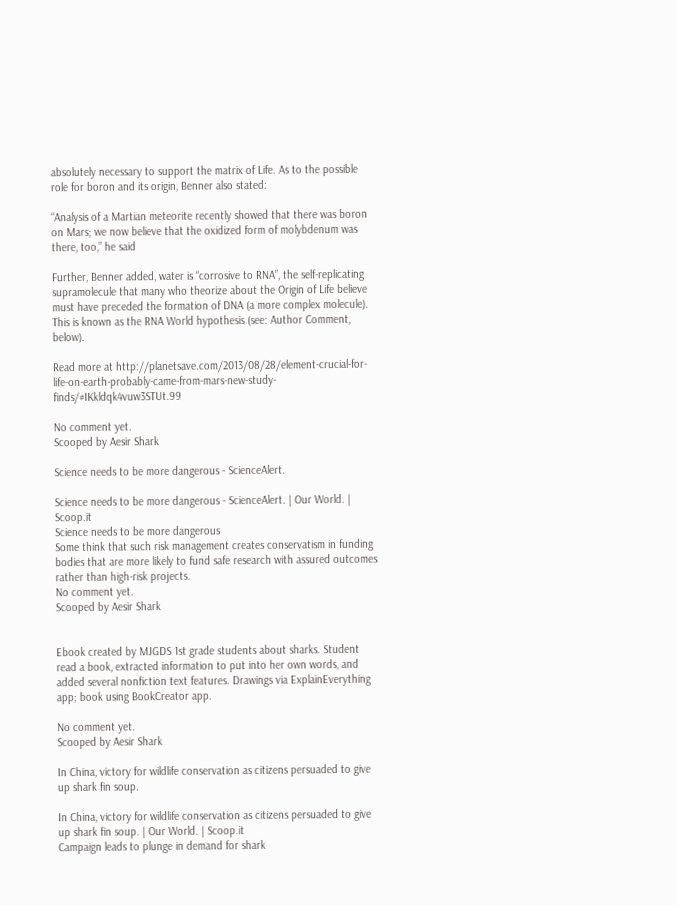absolutely necessary to support the matrix of Life. As to the possible role for boron and its origin, Benner also stated:

“Analysis of a Martian meteorite recently showed that there was boron on Mars; we now believe that the oxidized form of molybdenum was there, too,” he said

Further, Benner added, water is “corrosive to RNA”, the self-replicating supramolecule that many who theorize about the Origin of Life believe must have preceded the formation of DNA (a more complex molecule). This is known as the RNA World hypothesis (see: Author Comment, below).

Read more at http://planetsave.com/2013/08/28/element-crucial-for-life-on-earth-probably-came-from-mars-new-study-finds/#IKkldqk4vuw3STUt.99

No comment yet.
Scooped by Aesir Shark

Science needs to be more dangerous - ScienceAlert.

Science needs to be more dangerous - ScienceAlert. | Our World. | Scoop.it
Science needs to be more dangerous
Some think that such risk management creates conservatism in funding bodies that are more likely to fund safe research with assured outcomes rather than high-risk projects.
No comment yet.
Scooped by Aesir Shark


Ebook created by MJGDS 1st grade students about sharks. Student read a book, extracted information to put into her own words, and added several nonfiction text features. Drawings via ExplainEverything app; book using BookCreator app.

No comment yet.
Scooped by Aesir Shark

In China, victory for wildlife conservation as citizens persuaded to give up shark fin soup.

In China, victory for wildlife conservation as citizens persuaded to give up shark fin soup. | Our World. | Scoop.it
Campaign leads to plunge in demand for shark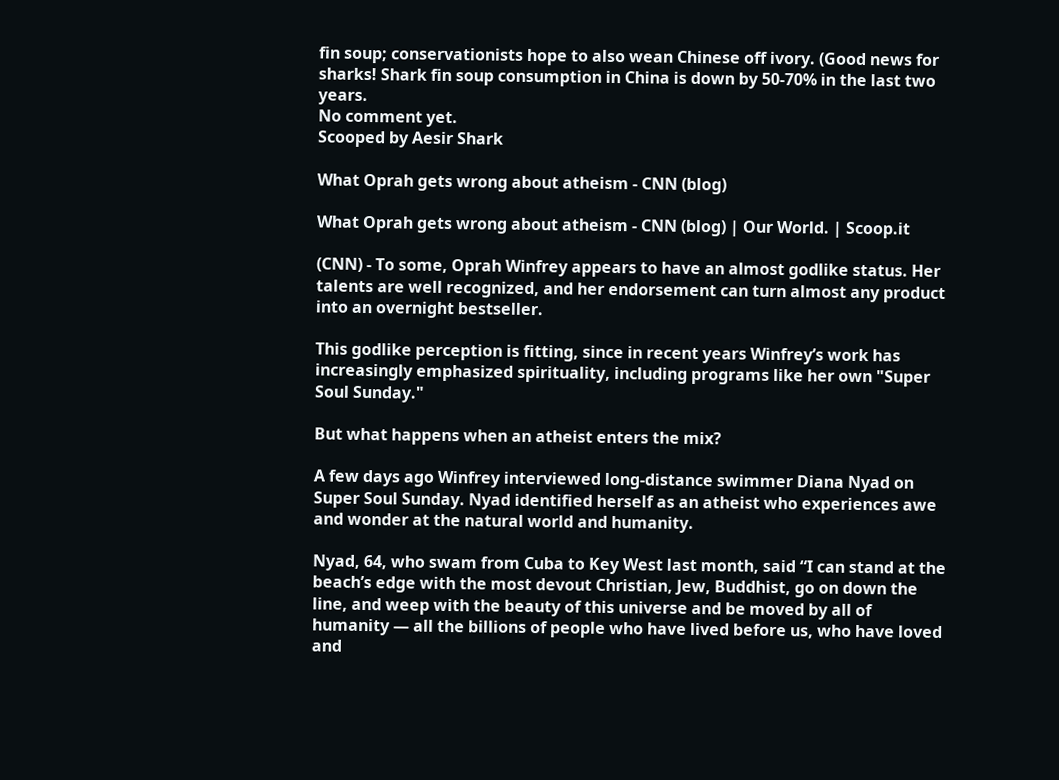fin soup; conservationists hope to also wean Chinese off ivory. (Good news for sharks! Shark fin soup consumption in China is down by 50-70% in the last two years.
No comment yet.
Scooped by Aesir Shark

What Oprah gets wrong about atheism - CNN (blog)

What Oprah gets wrong about atheism - CNN (blog) | Our World. | Scoop.it

(CNN) - To some, Oprah Winfrey appears to have an almost godlike status. Her talents are well recognized, and her endorsement can turn almost any product into an overnight bestseller.

This godlike perception is fitting, since in recent years Winfrey’s work has increasingly emphasized spirituality, including programs like her own "Super Soul Sunday."

But what happens when an atheist enters the mix?

A few days ago Winfrey interviewed long-distance swimmer Diana Nyad on Super Soul Sunday. Nyad identified herself as an atheist who experiences awe and wonder at the natural world and humanity.

Nyad, 64, who swam from Cuba to Key West last month, said “I can stand at the beach’s edge with the most devout Christian, Jew, Buddhist, go on down the line, and weep with the beauty of this universe and be moved by all of humanity — all the billions of people who have lived before us, who have loved and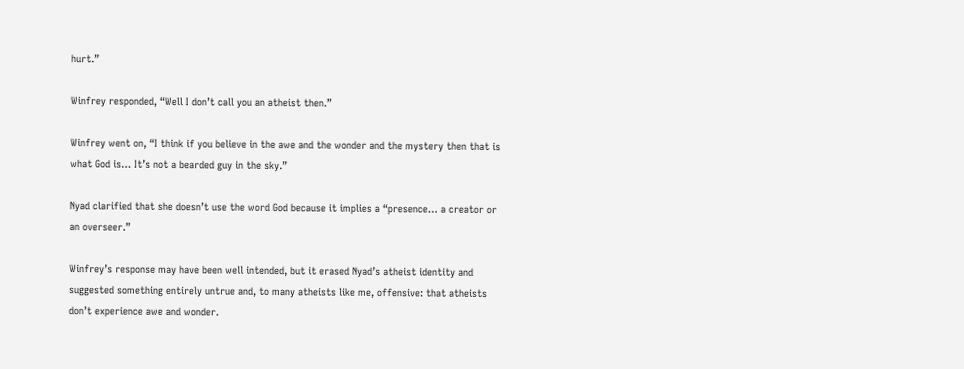hurt.”

Winfrey responded, “Well I don’t call you an atheist then.”

Winfrey went on, “I think if you believe in the awe and the wonder and the mystery then that is what God is… It’s not a bearded guy in the sky.”

Nyad clarified that she doesn’t use the word God because it implies a “presence… a creator or an overseer.”

Winfrey’s response may have been well intended, but it erased Nyad’s atheist identity and suggested something entirely untrue and, to many atheists like me, offensive: that atheists don’t experience awe and wonder.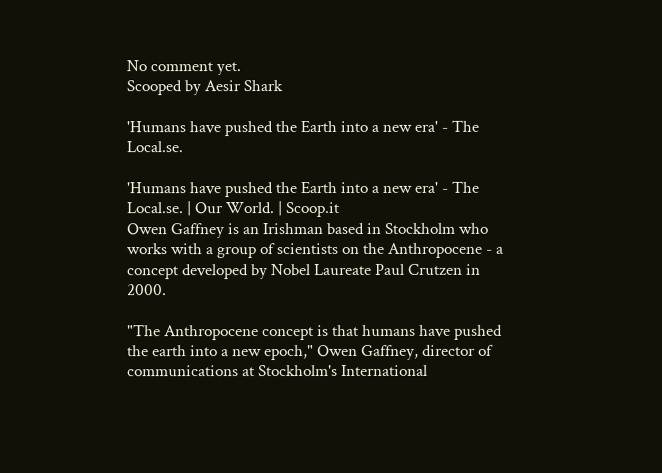No comment yet.
Scooped by Aesir Shark

'Humans have pushed the Earth into a new era' - The Local.se.

'Humans have pushed the Earth into a new era' - The Local.se. | Our World. | Scoop.it
Owen Gaffney is an Irishman based in Stockholm who works with a group of scientists on the Anthropocene - a concept developed by Nobel Laureate Paul Crutzen in 2000.

"The Anthropocene concept is that humans have pushed the earth into a new epoch," Owen Gaffney, director of communications at Stockholm's International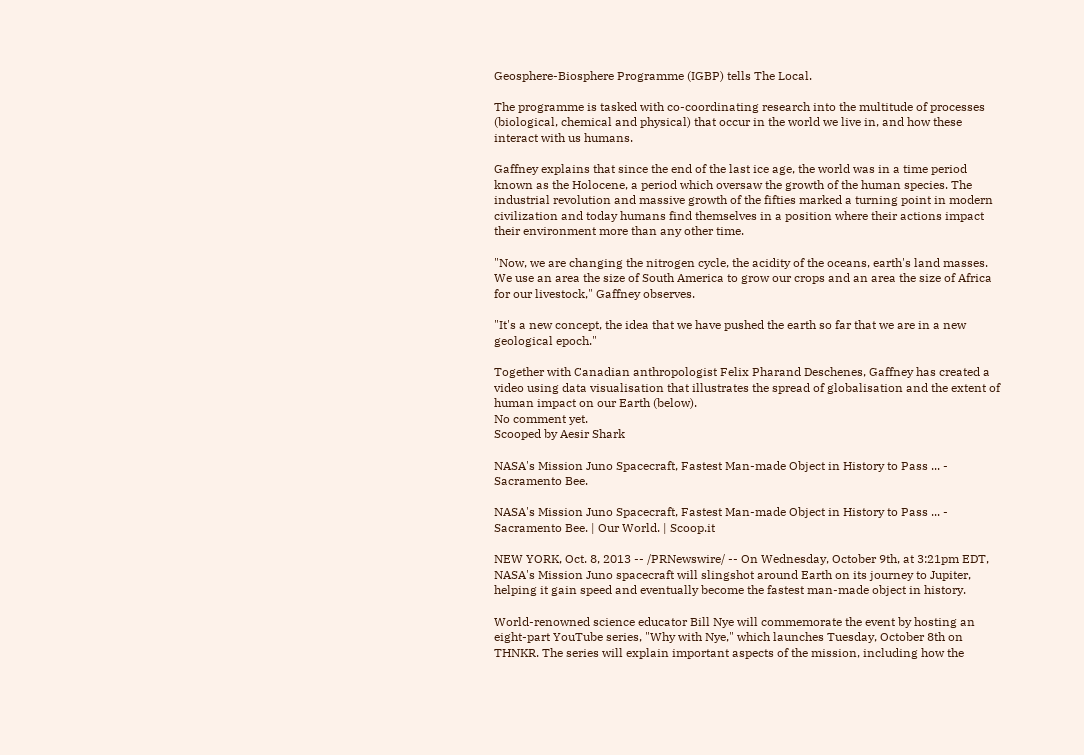Geosphere-Biosphere Programme (IGBP) tells The Local.

The programme is tasked with co-coordinating research into the multitude of processes (biological, chemical and physical) that occur in the world we live in, and how these interact with us humans.

Gaffney explains that since the end of the last ice age, the world was in a time period known as the Holocene, a period which oversaw the growth of the human species. The industrial revolution and massive growth of the fifties marked a turning point in modern civilization and today humans find themselves in a position where their actions impact their environment more than any other time.

"Now, we are changing the nitrogen cycle, the acidity of the oceans, earth's land masses. We use an area the size of South America to grow our crops and an area the size of Africa for our livestock," Gaffney observes.

"It's a new concept, the idea that we have pushed the earth so far that we are in a new geological epoch."

Together with Canadian anthropologist Felix Pharand Deschenes, Gaffney has created a video using data visualisation that illustrates the spread of globalisation and the extent of human impact on our Earth (below).
No comment yet.
Scooped by Aesir Shark

NASA's Mission Juno Spacecraft, Fastest Man-made Object in History to Pass ... - Sacramento Bee.

NASA's Mission Juno Spacecraft, Fastest Man-made Object in History to Pass ... - Sacramento Bee. | Our World. | Scoop.it

NEW YORK, Oct. 8, 2013 -- /PRNewswire/ -- On Wednesday, October 9th, at 3:21pm EDT, NASA's Mission Juno spacecraft will slingshot around Earth on its journey to Jupiter, helping it gain speed and eventually become the fastest man-made object in history.

World-renowned science educator Bill Nye will commemorate the event by hosting an eight-part YouTube series, "Why with Nye," which launches Tuesday, October 8th on THNKR. The series will explain important aspects of the mission, including how the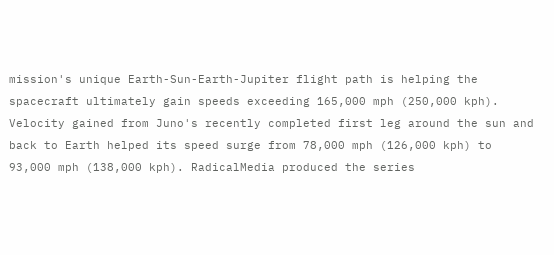mission's unique Earth-Sun-Earth-Jupiter flight path is helping the spacecraft ultimately gain speeds exceeding 165,000 mph (250,000 kph). Velocity gained from Juno's recently completed first leg around the sun and back to Earth helped its speed surge from 78,000 mph (126,000 kph) to 93,000 mph (138,000 kph). RadicalMedia produced the series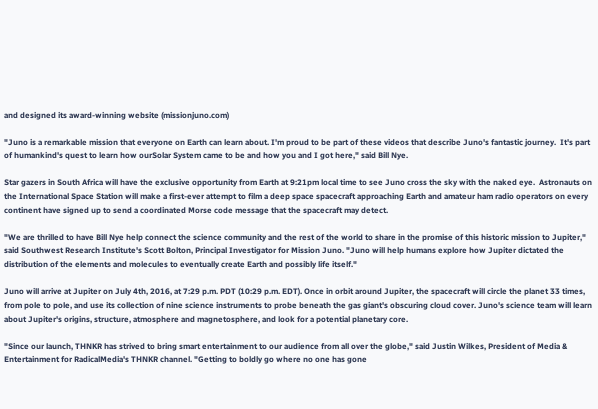and designed its award-winning website (missionjuno.com)

"Juno is a remarkable mission that everyone on Earth can learn about. I'm proud to be part of these videos that describe Juno's fantastic journey.  It's part of humankind's quest to learn how ourSolar System came to be and how you and I got here," said Bill Nye.

Star gazers in South Africa will have the exclusive opportunity from Earth at 9:21pm local time to see Juno cross the sky with the naked eye.  Astronauts on the International Space Station will make a first-ever attempt to film a deep space spacecraft approaching Earth and amateur ham radio operators on every continent have signed up to send a coordinated Morse code message that the spacecraft may detect.

"We are thrilled to have Bill Nye help connect the science community and the rest of the world to share in the promise of this historic mission to Jupiter," said Southwest Research Institute's Scott Bolton, Principal Investigator for Mission Juno. "Juno will help humans explore how Jupiter dictated the distribution of the elements and molecules to eventually create Earth and possibly life itself."

Juno will arrive at Jupiter on July 4th, 2016, at 7:29 p.m. PDT (10:29 p.m. EDT). Once in orbit around Jupiter, the spacecraft will circle the planet 33 times, from pole to pole, and use its collection of nine science instruments to probe beneath the gas giant's obscuring cloud cover. Juno's science team will learn about Jupiter's origins, structure, atmosphere and magnetosphere, and look for a potential planetary core.

"Since our launch, THNKR has strived to bring smart entertainment to our audience from all over the globe," said Justin Wilkes, President of Media & Entertainment for RadicalMedia's THNKR channel. "Getting to boldly go where no one has gone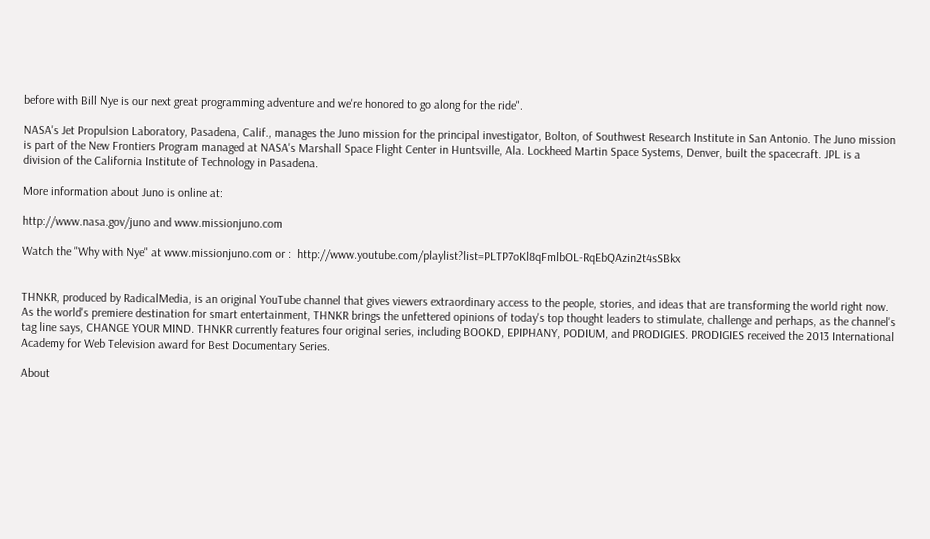before with Bill Nye is our next great programming adventure and we're honored to go along for the ride".

NASA's Jet Propulsion Laboratory, Pasadena, Calif., manages the Juno mission for the principal investigator, Bolton, of Southwest Research Institute in San Antonio. The Juno mission is part of the New Frontiers Program managed at NASA's Marshall Space Flight Center in Huntsville, Ala. Lockheed Martin Space Systems, Denver, built the spacecraft. JPL is a division of the California Institute of Technology in Pasadena.

More information about Juno is online at:

http://www.nasa.gov/juno and www.missionjuno.com

Watch the "Why with Nye" at www.missionjuno.com or :  http://www.youtube.com/playlist?list=PLTP7oKl8qFmlbOL-RqEbQAzin2t4sSBkx


THNKR, produced by RadicalMedia, is an original YouTube channel that gives viewers extraordinary access to the people, stories, and ideas that are transforming the world right now.   As the world's premiere destination for smart entertainment, THNKR brings the unfettered opinions of today's top thought leaders to stimulate, challenge and perhaps, as the channel's tag line says, CHANGE YOUR MIND. THNKR currently features four original series, including BOOKD, EPIPHANY, PODIUM, and PRODIGIES. PRODIGIES received the 2013 International Academy for Web Television award for Best Documentary Series.

About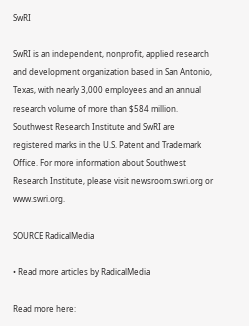SwRI

SwRI is an independent, nonprofit, applied research and development organization based in San Antonio, Texas, with nearly 3,000 employees and an annual research volume of more than $584 million. Southwest Research Institute and SwRI are registered marks in the U.S. Patent and Trademark Office. For more information about Southwest Research Institute, please visit newsroom.swri.org or www.swri.org.

SOURCE RadicalMedia

• Read more articles by RadicalMedia

Read more here: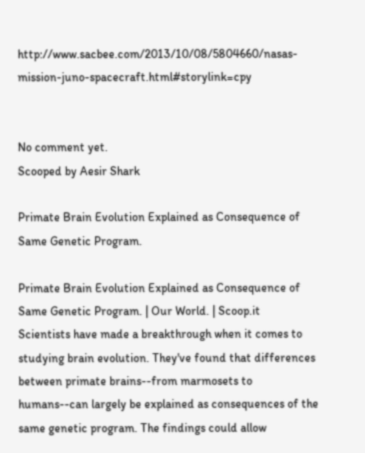http://www.sacbee.com/2013/10/08/5804660/nasas-mission-juno-spacecraft.html#storylink=cpy


No comment yet.
Scooped by Aesir Shark

Primate Brain Evolution Explained as Consequence of Same Genetic Program.

Primate Brain Evolution Explained as Consequence of Same Genetic Program. | Our World. | Scoop.it
Scientists have made a breakthrough when it comes to studying brain evolution. They've found that differences between primate brains--from marmosets to humans--can largely be explained as consequences of the same genetic program. The findings could allow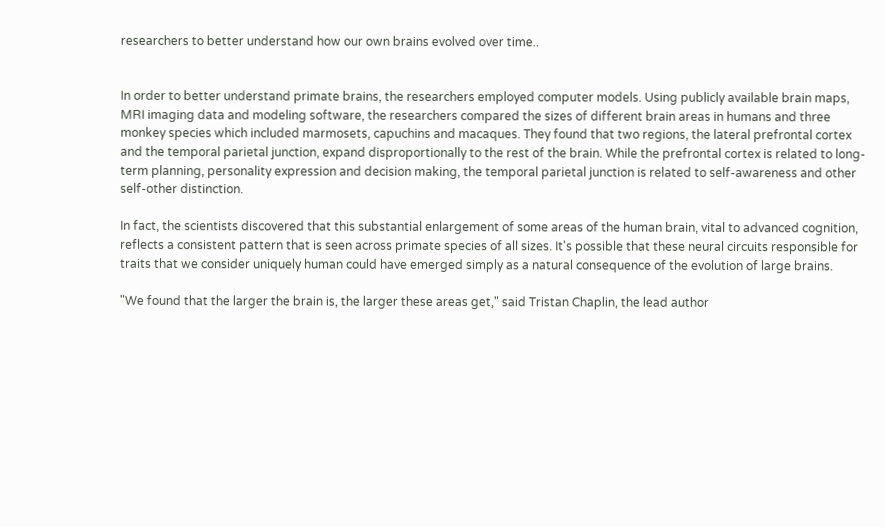researchers to better understand how our own brains evolved over time..


In order to better understand primate brains, the researchers employed computer models. Using publicly available brain maps, MRI imaging data and modeling software, the researchers compared the sizes of different brain areas in humans and three monkey species which included marmosets, capuchins and macaques. They found that two regions, the lateral prefrontal cortex and the temporal parietal junction, expand disproportionally to the rest of the brain. While the prefrontal cortex is related to long-term planning, personality expression and decision making, the temporal parietal junction is related to self-awareness and other self-other distinction.

In fact, the scientists discovered that this substantial enlargement of some areas of the human brain, vital to advanced cognition, reflects a consistent pattern that is seen across primate species of all sizes. It's possible that these neural circuits responsible for traits that we consider uniquely human could have emerged simply as a natural consequence of the evolution of large brains.

"We found that the larger the brain is, the larger these areas get," said Tristan Chaplin, the lead author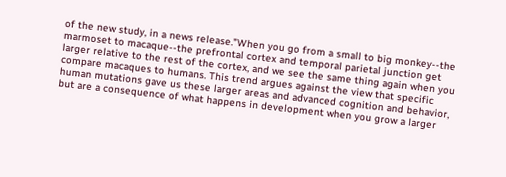of the new study, in a news release."When you go from a small to big monkey--the marmoset to macaque--the prefrontal cortex and temporal parietal junction get larger relative to the rest of the cortex, and we see the same thing again when you compare macaques to humans. This trend argues against the view that specific human mutations gave us these larger areas and advanced cognition and behavior, but are a consequence of what happens in development when you grow a larger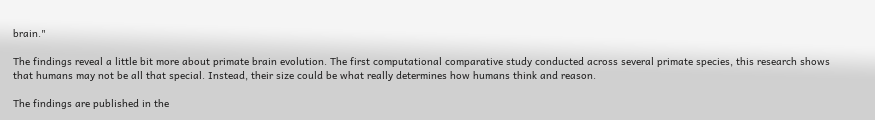brain."

The findings reveal a little bit more about primate brain evolution. The first computational comparative study conducted across several primate species, this research shows that humans may not be all that special. Instead, their size could be what really determines how humans think and reason.

The findings are published in the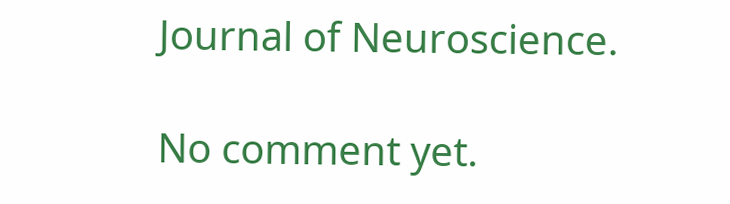Journal of Neuroscience.

No comment yet.